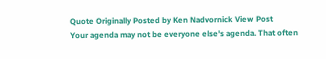Quote Originally Posted by Ken Nadvornick View Post
Your agenda may not be everyone else's agenda. That often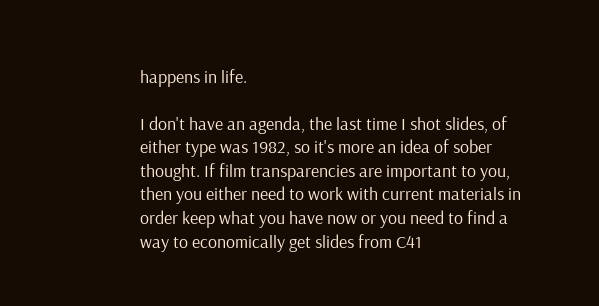happens in life.

I don't have an agenda, the last time I shot slides, of either type was 1982, so it's more an idea of sober thought. If film transparencies are important to you, then you either need to work with current materials in order keep what you have now or you need to find a way to economically get slides from C41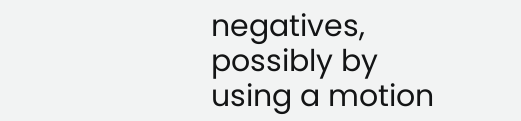negatives, possibly by using a motion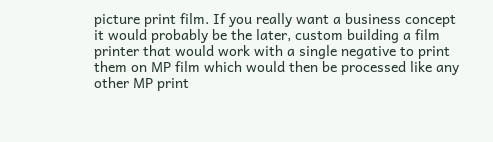picture print film. If you really want a business concept it would probably be the later, custom building a film printer that would work with a single negative to print them on MP film which would then be processed like any other MP print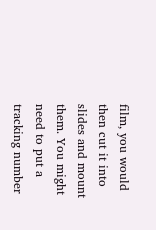film, you would then cut it into slides and mount them. You might need to put a tracking number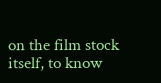on the film stock itself, to know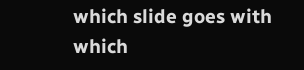which slide goes with which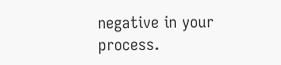negative in your process.